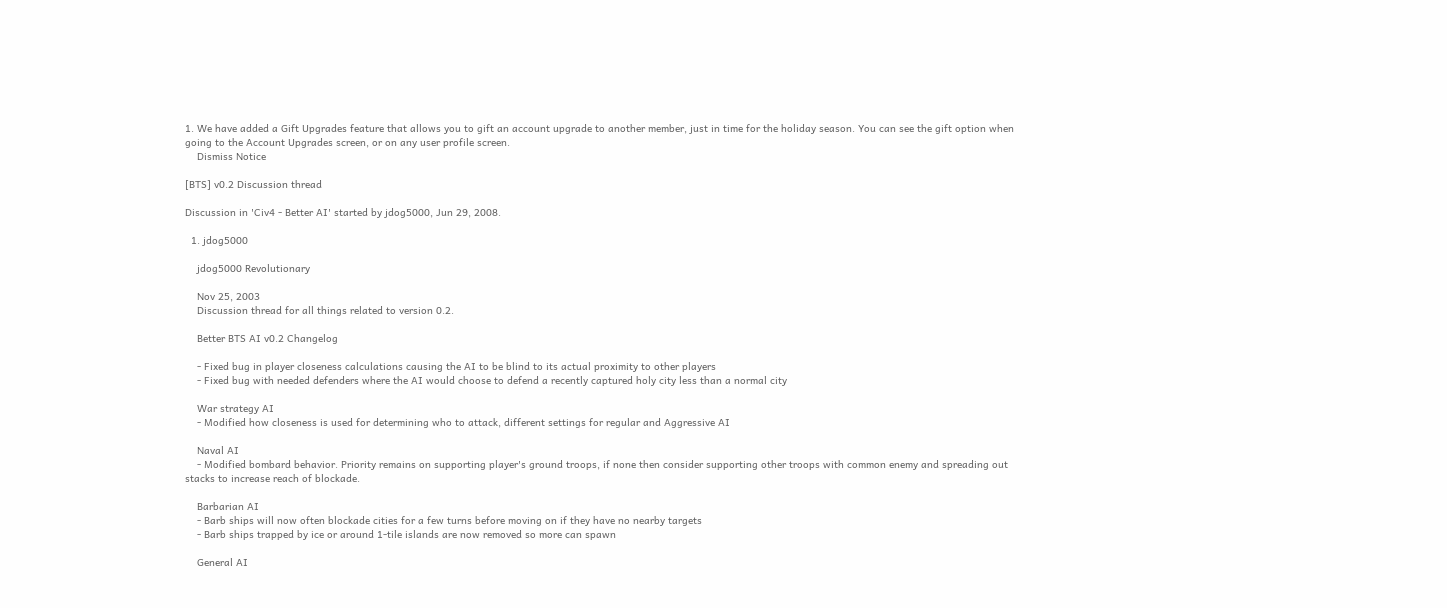1. We have added a Gift Upgrades feature that allows you to gift an account upgrade to another member, just in time for the holiday season. You can see the gift option when going to the Account Upgrades screen, or on any user profile screen.
    Dismiss Notice

[BTS] v0.2 Discussion thread

Discussion in 'Civ4 - Better AI' started by jdog5000, Jun 29, 2008.

  1. jdog5000

    jdog5000 Revolutionary

    Nov 25, 2003
    Discussion thread for all things related to version 0.2.

    Better BTS AI v0.2 Changelog

    - Fixed bug in player closeness calculations causing the AI to be blind to its actual proximity to other players
    - Fixed bug with needed defenders where the AI would choose to defend a recently captured holy city less than a normal city

    War strategy AI
    - Modified how closeness is used for determining who to attack, different settings for regular and Aggressive AI

    Naval AI
    - Modified bombard behavior. Priority remains on supporting player's ground troops, if none then consider supporting other troops with common enemy and spreading out stacks to increase reach of blockade.

    Barbarian AI
    - Barb ships will now often blockade cities for a few turns before moving on if they have no nearby targets
    - Barb ships trapped by ice or around 1-tile islands are now removed so more can spawn

    General AI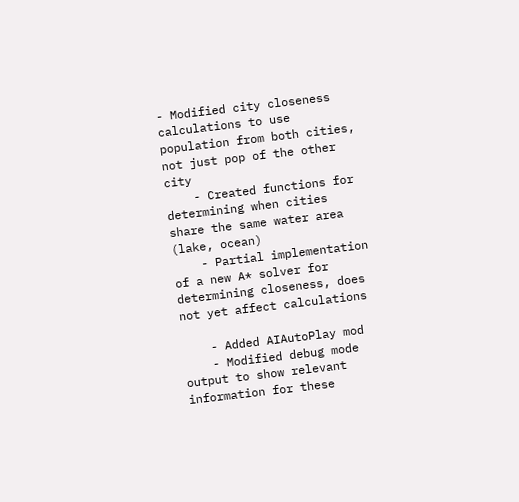- Modified city closeness calculations to use population from both cities, not just pop of the other city
    - Created functions for determining when cities share the same water area (lake, ocean)
    - Partial implementation of a new A* solver for determining closeness, does not yet affect calculations

    - Added AIAutoPlay mod
    - Modified debug mode output to show relevant information for these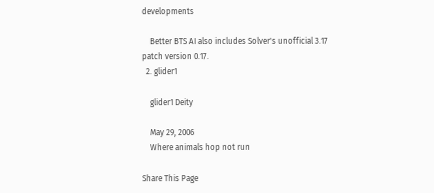developments

    Better BTS AI also includes Solver's unofficial 3.17 patch version 0.17.
  2. glider1

    glider1 Deity

    May 29, 2006
    Where animals hop not run

Share This Page